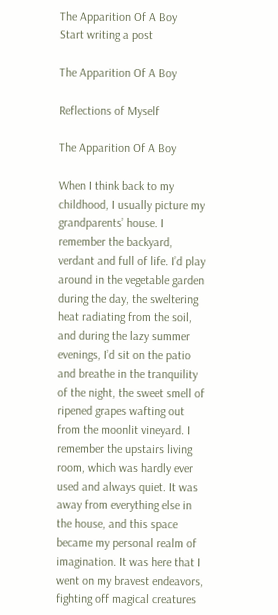The Apparition Of A Boy
Start writing a post

The Apparition Of A Boy

Reflections of Myself

The Apparition Of A Boy

When I think back to my childhood, I usually picture my grandparents’ house. I remember the backyard, verdant and full of life. I’d play around in the vegetable garden during the day, the sweltering heat radiating from the soil, and during the lazy summer evenings, I’d sit on the patio and breathe in the tranquility of the night, the sweet smell of ripened grapes wafting out from the moonlit vineyard. I remember the upstairs living room, which was hardly ever used and always quiet. It was away from everything else in the house, and this space became my personal realm of imagination. It was here that I went on my bravest endeavors, fighting off magical creatures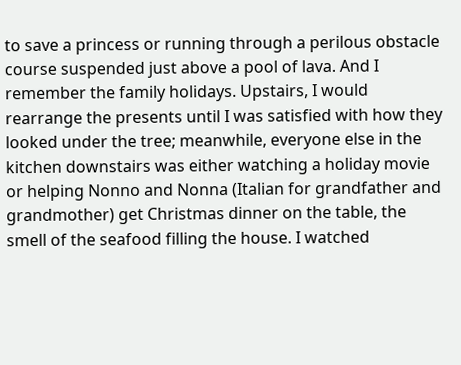to save a princess or running through a perilous obstacle course suspended just above a pool of lava. And I remember the family holidays. Upstairs, I would rearrange the presents until I was satisfied with how they looked under the tree; meanwhile, everyone else in the kitchen downstairs was either watching a holiday movie or helping Nonno and Nonna (Italian for grandfather and grandmother) get Christmas dinner on the table, the smell of the seafood filling the house. I watched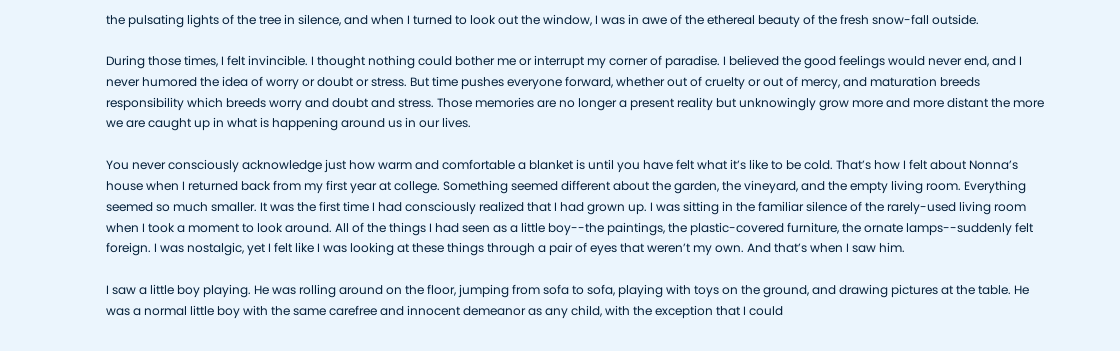the pulsating lights of the tree in silence, and when I turned to look out the window, I was in awe of the ethereal beauty of the fresh snow-fall outside.

During those times, I felt invincible. I thought nothing could bother me or interrupt my corner of paradise. I believed the good feelings would never end, and I never humored the idea of worry or doubt or stress. But time pushes everyone forward, whether out of cruelty or out of mercy, and maturation breeds responsibility which breeds worry and doubt and stress. Those memories are no longer a present reality but unknowingly grow more and more distant the more we are caught up in what is happening around us in our lives.

You never consciously acknowledge just how warm and comfortable a blanket is until you have felt what it’s like to be cold. That’s how I felt about Nonna’s house when I returned back from my first year at college. Something seemed different about the garden, the vineyard, and the empty living room. Everything seemed so much smaller. It was the first time I had consciously realized that I had grown up. I was sitting in the familiar silence of the rarely-used living room when I took a moment to look around. All of the things I had seen as a little boy--the paintings, the plastic-covered furniture, the ornate lamps--suddenly felt foreign. I was nostalgic, yet I felt like I was looking at these things through a pair of eyes that weren’t my own. And that’s when I saw him.

I saw a little boy playing. He was rolling around on the floor, jumping from sofa to sofa, playing with toys on the ground, and drawing pictures at the table. He was a normal little boy with the same carefree and innocent demeanor as any child, with the exception that I could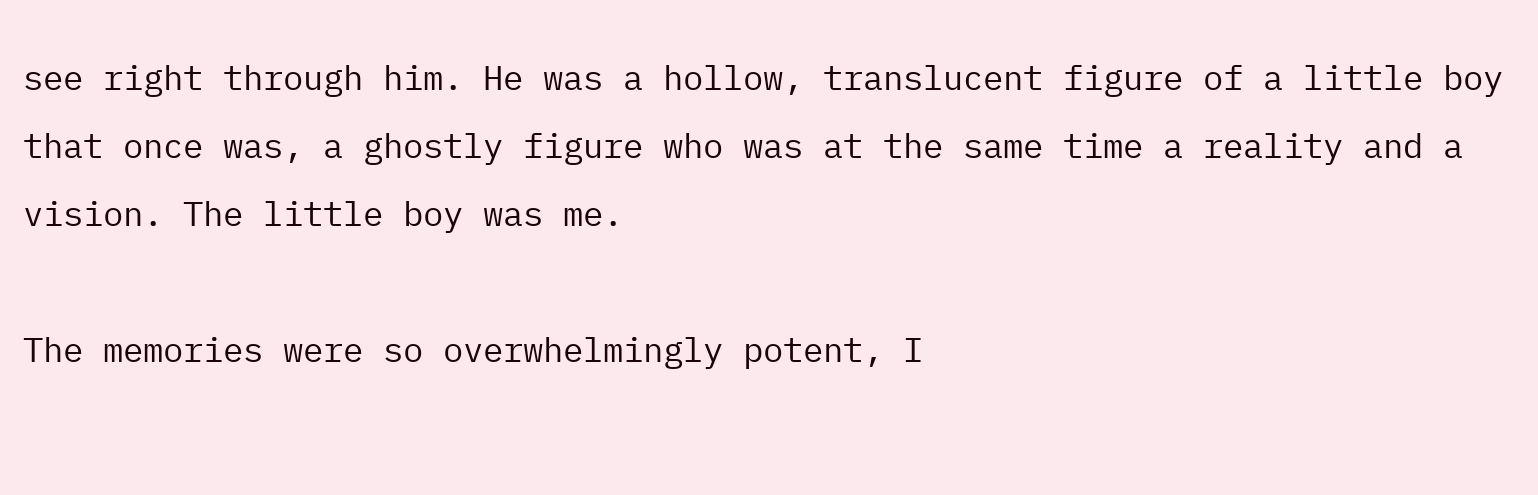see right through him. He was a hollow, translucent figure of a little boy that once was, a ghostly figure who was at the same time a reality and a vision. The little boy was me.

The memories were so overwhelmingly potent, I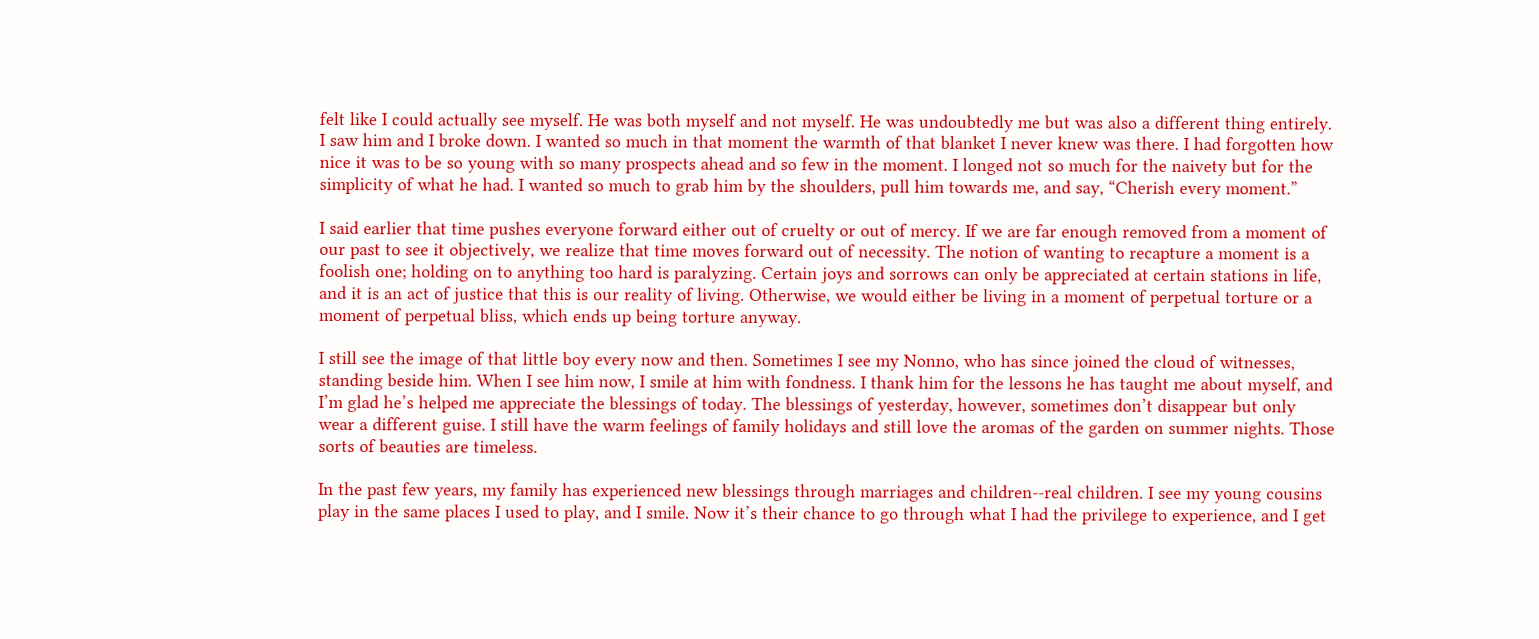felt like I could actually see myself. He was both myself and not myself. He was undoubtedly me but was also a different thing entirely. I saw him and I broke down. I wanted so much in that moment the warmth of that blanket I never knew was there. I had forgotten how nice it was to be so young with so many prospects ahead and so few in the moment. I longed not so much for the naivety but for the simplicity of what he had. I wanted so much to grab him by the shoulders, pull him towards me, and say, “Cherish every moment.”

I said earlier that time pushes everyone forward either out of cruelty or out of mercy. If we are far enough removed from a moment of our past to see it objectively, we realize that time moves forward out of necessity. The notion of wanting to recapture a moment is a foolish one; holding on to anything too hard is paralyzing. Certain joys and sorrows can only be appreciated at certain stations in life, and it is an act of justice that this is our reality of living. Otherwise, we would either be living in a moment of perpetual torture or a moment of perpetual bliss, which ends up being torture anyway.

I still see the image of that little boy every now and then. Sometimes I see my Nonno, who has since joined the cloud of witnesses, standing beside him. When I see him now, I smile at him with fondness. I thank him for the lessons he has taught me about myself, and I’m glad he’s helped me appreciate the blessings of today. The blessings of yesterday, however, sometimes don’t disappear but only wear a different guise. I still have the warm feelings of family holidays and still love the aromas of the garden on summer nights. Those sorts of beauties are timeless.

In the past few years, my family has experienced new blessings through marriages and children--real children. I see my young cousins play in the same places I used to play, and I smile. Now it’s their chance to go through what I had the privilege to experience, and I get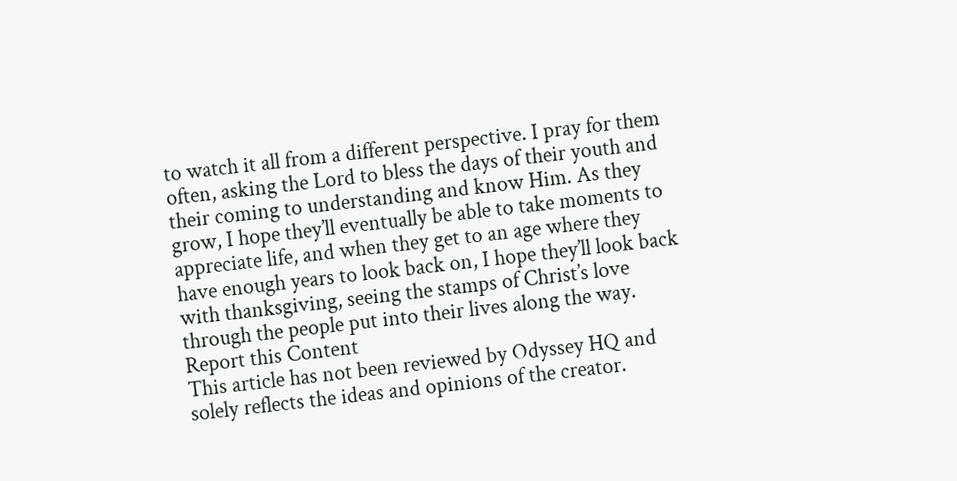to watch it all from a different perspective. I pray for them often, asking the Lord to bless the days of their youth and their coming to understanding and know Him. As they grow, I hope they’ll eventually be able to take moments to appreciate life, and when they get to an age where they have enough years to look back on, I hope they’ll look back with thanksgiving, seeing the stamps of Christ’s love through the people put into their lives along the way.
Report this Content
This article has not been reviewed by Odyssey HQ and solely reflects the ideas and opinions of the creator.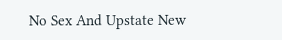No Sex And Upstate New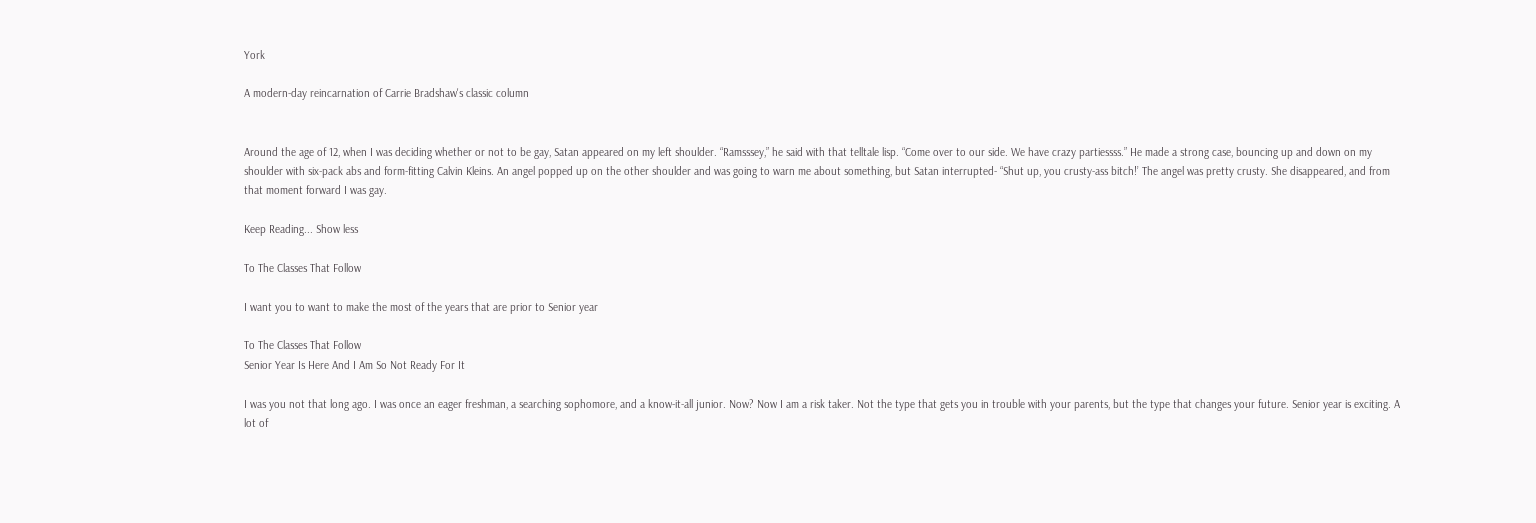York

A modern-day reincarnation of Carrie Bradshaw's classic column


Around the age of 12, when I was deciding whether or not to be gay, Satan appeared on my left shoulder. “Ramsssey,” he said with that telltale lisp. “Come over to our side. We have crazy partiessss.” He made a strong case, bouncing up and down on my shoulder with six-pack abs and form-fitting Calvin Kleins. An angel popped up on the other shoulder and was going to warn me about something, but Satan interrupted- “Shut up, you crusty-ass bitch!’ The angel was pretty crusty. She disappeared, and from that moment forward I was gay.

Keep Reading... Show less

To The Classes That Follow

I want you to want to make the most of the years that are prior to Senior year

To The Classes That Follow
Senior Year Is Here And I Am So Not Ready For It

I was you not that long ago. I was once an eager freshman, a searching sophomore, and a know-it-all junior. Now? Now I am a risk taker. Not the type that gets you in trouble with your parents, but the type that changes your future. Senior year is exciting. A lot of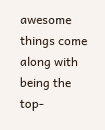awesome things come along with being the top-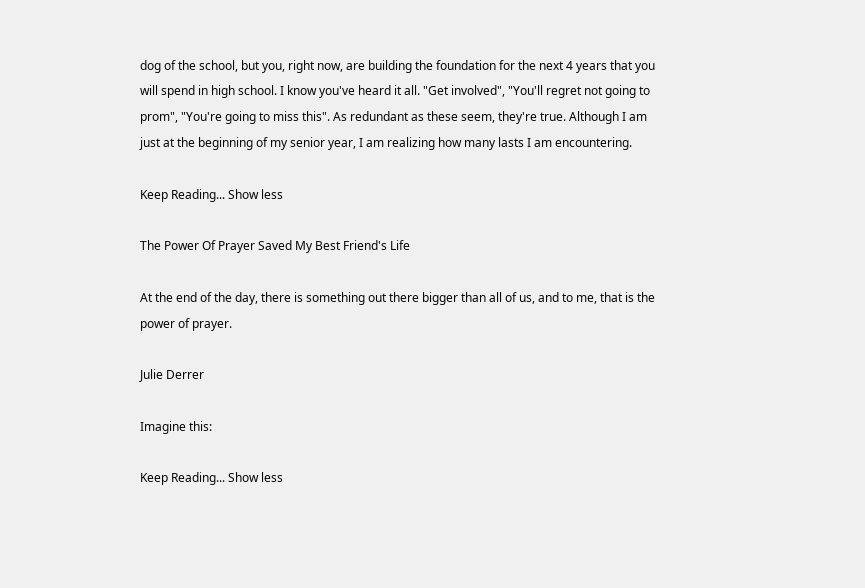dog of the school, but you, right now, are building the foundation for the next 4 years that you will spend in high school. I know you've heard it all. "Get involved", "You'll regret not going to prom", "You're going to miss this". As redundant as these seem, they're true. Although I am just at the beginning of my senior year, I am realizing how many lasts I am encountering.

Keep Reading... Show less

The Power Of Prayer Saved My Best Friend's Life

At the end of the day, there is something out there bigger than all of us, and to me, that is the power of prayer.

Julie Derrer

Imagine this:

Keep Reading... Show less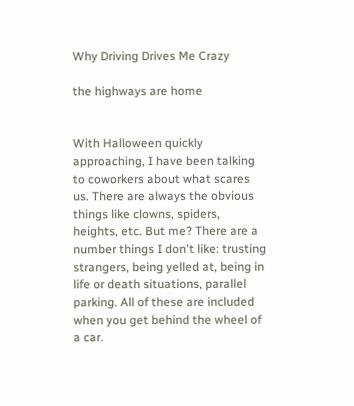Why Driving Drives Me Crazy

the highways are home


With Halloween quickly approaching, I have been talking to coworkers about what scares us. There are always the obvious things like clowns, spiders, heights, etc. But me? There are a number things I don't like: trusting strangers, being yelled at, being in life or death situations, parallel parking. All of these are included when you get behind the wheel of a car.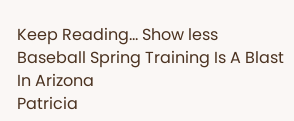Keep Reading... Show less
Baseball Spring Training Is A Blast In Arizona
Patricia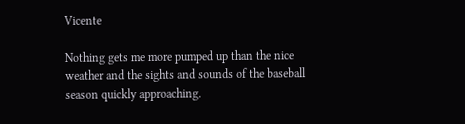Vicente

Nothing gets me more pumped up than the nice weather and the sights and sounds of the baseball season quickly approaching.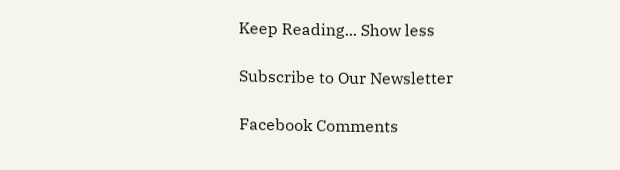Keep Reading... Show less

Subscribe to Our Newsletter

Facebook Comments